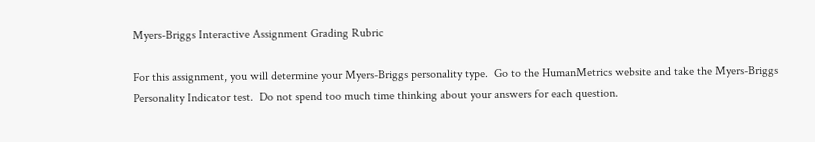Myers-Briggs Interactive Assignment Grading Rubric

For this assignment, you will determine your Myers-Briggs personality type.  Go to the HumanMetrics website and take the Myers-Briggs Personality Indicator test.  Do not spend too much time thinking about your answers for each question.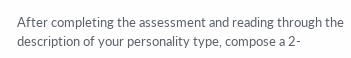After completing the assessment and reading through the description of your personality type, compose a 2-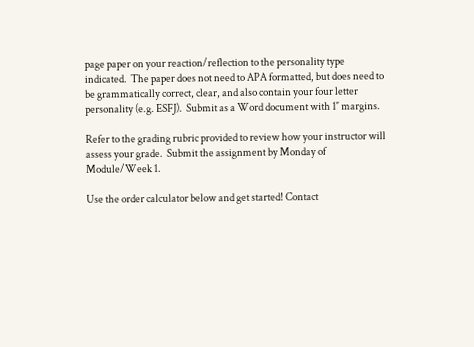page paper on your reaction/reflection to the personality type indicated.  The paper does not need to APA formatted, but does need to be grammatically correct, clear, and also contain your four letter personality (e.g. ESFJ).  Submit as a Word document with 1″ margins.

Refer to the grading rubric provided to review how your instructor will assess your grade.  Submit the assignment by Monday of Module/Week 1.

Use the order calculator below and get started! Contact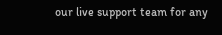our live support team for any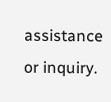assistance or inquiry.